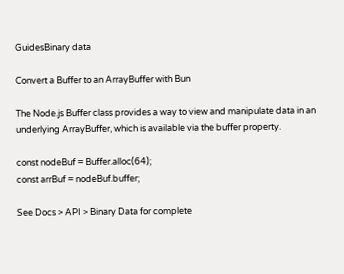GuidesBinary data

Convert a Buffer to an ArrayBuffer with Bun

The Node.js Buffer class provides a way to view and manipulate data in an underlying ArrayBuffer, which is available via the buffer property.

const nodeBuf = Buffer.alloc(64);
const arrBuf = nodeBuf.buffer;

See Docs > API > Binary Data for complete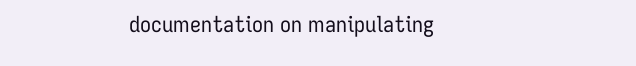documentation on manipulating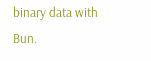binary data with Bun.